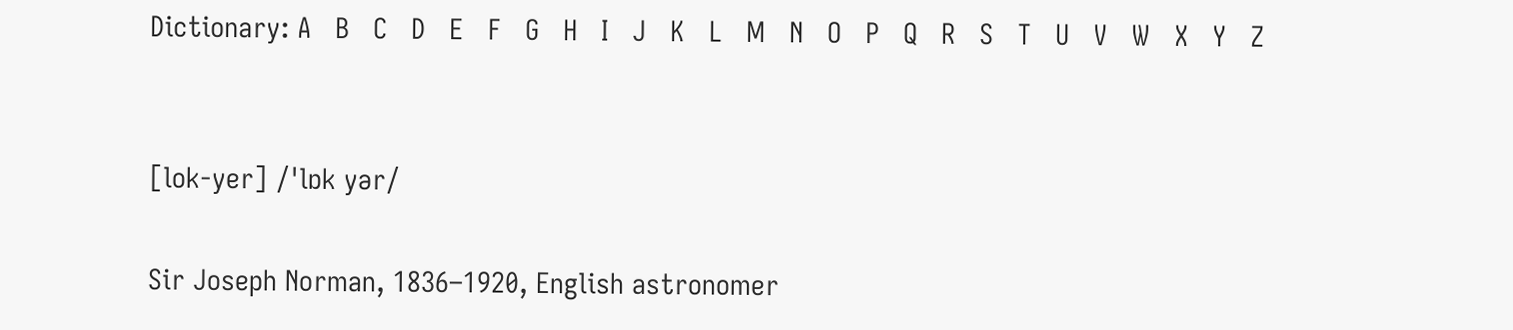Dictionary: A   B   C   D   E   F   G   H   I   J   K   L   M   N   O   P   Q   R   S   T   U   V   W   X   Y   Z


[lok-yer] /ˈlɒk yər/

Sir Joseph Norman, 1836–1920, English astronomer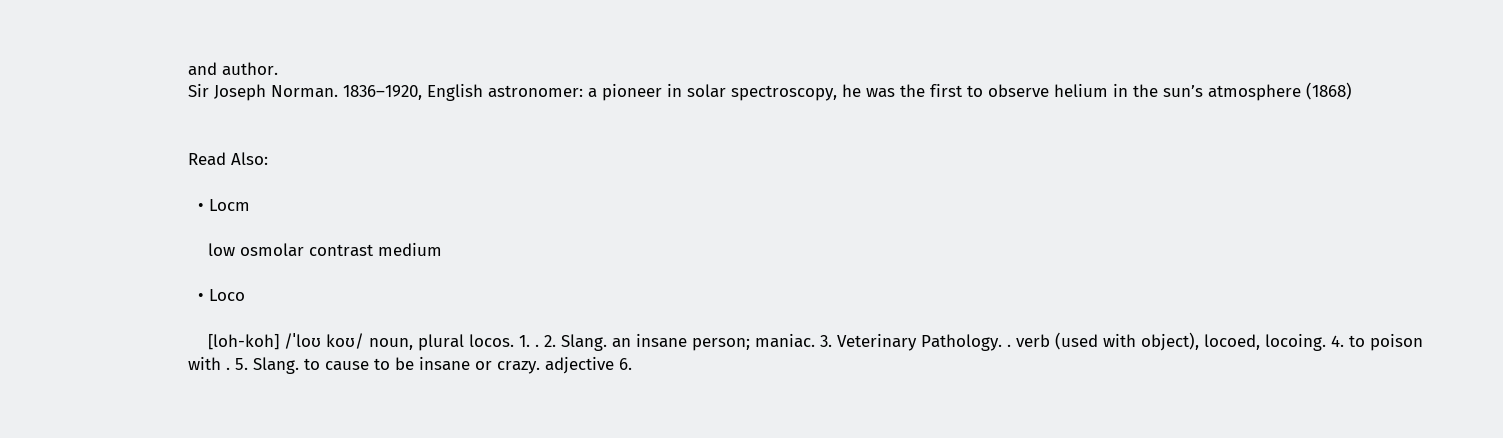and author.
Sir Joseph Norman. 1836–1920, English astronomer: a pioneer in solar spectroscopy, he was the first to observe helium in the sun’s atmosphere (1868)


Read Also:

  • Locm

    low osmolar contrast medium

  • Loco

    [loh-koh] /ˈloʊ koʊ/ noun, plural locos. 1. . 2. Slang. an insane person; maniac. 3. Veterinary Pathology. . verb (used with object), locoed, locoing. 4. to poison with . 5. Slang. to cause to be insane or crazy. adjective 6.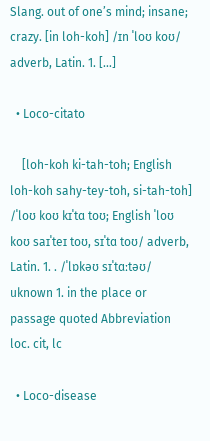Slang. out of one’s mind; insane; crazy. [in loh-koh] /ɪn ˈloʊ koʊ/ adverb, Latin. 1. […]

  • Loco-citato

    [loh-koh ki-tah-toh; English loh-koh sahy-tey-toh, si-tah-toh] /ˈloʊ koʊ kɪˈtɑ toʊ; English ˈloʊ koʊ saɪˈteɪ toʊ, sɪˈtɑ toʊ/ adverb, Latin. 1. . /ˈlɒkəʊ sɪˈtɑːtəʊ/ uknown 1. in the place or passage quoted Abbreviation loc. cit, lc

  • Loco-disease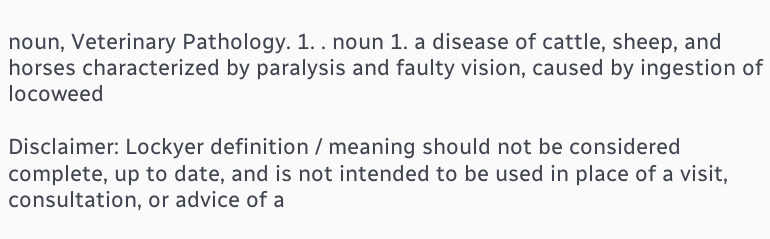noun, Veterinary Pathology. 1. . noun 1. a disease of cattle, sheep, and horses characterized by paralysis and faulty vision, caused by ingestion of locoweed

Disclaimer: Lockyer definition / meaning should not be considered complete, up to date, and is not intended to be used in place of a visit, consultation, or advice of a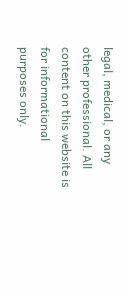legal, medical, or any other professional. All content on this website is for informational purposes only.